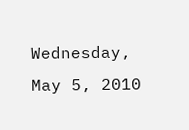Wednesday, May 5, 2010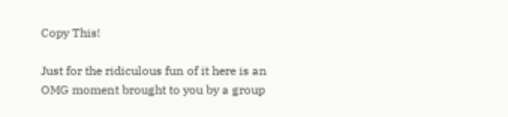Copy This!

Just for the ridiculous fun of it here is an OMG moment brought to you by a group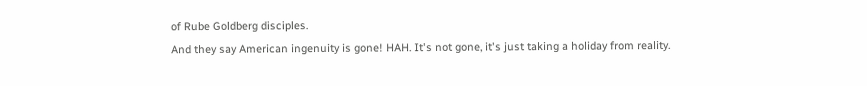of Rube Goldberg disciples.
And they say American ingenuity is gone! HAH. It's not gone, it's just taking a holiday from reality.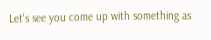Let's see you come up with something as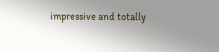impressive and totally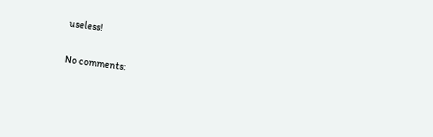useless!

No comments: